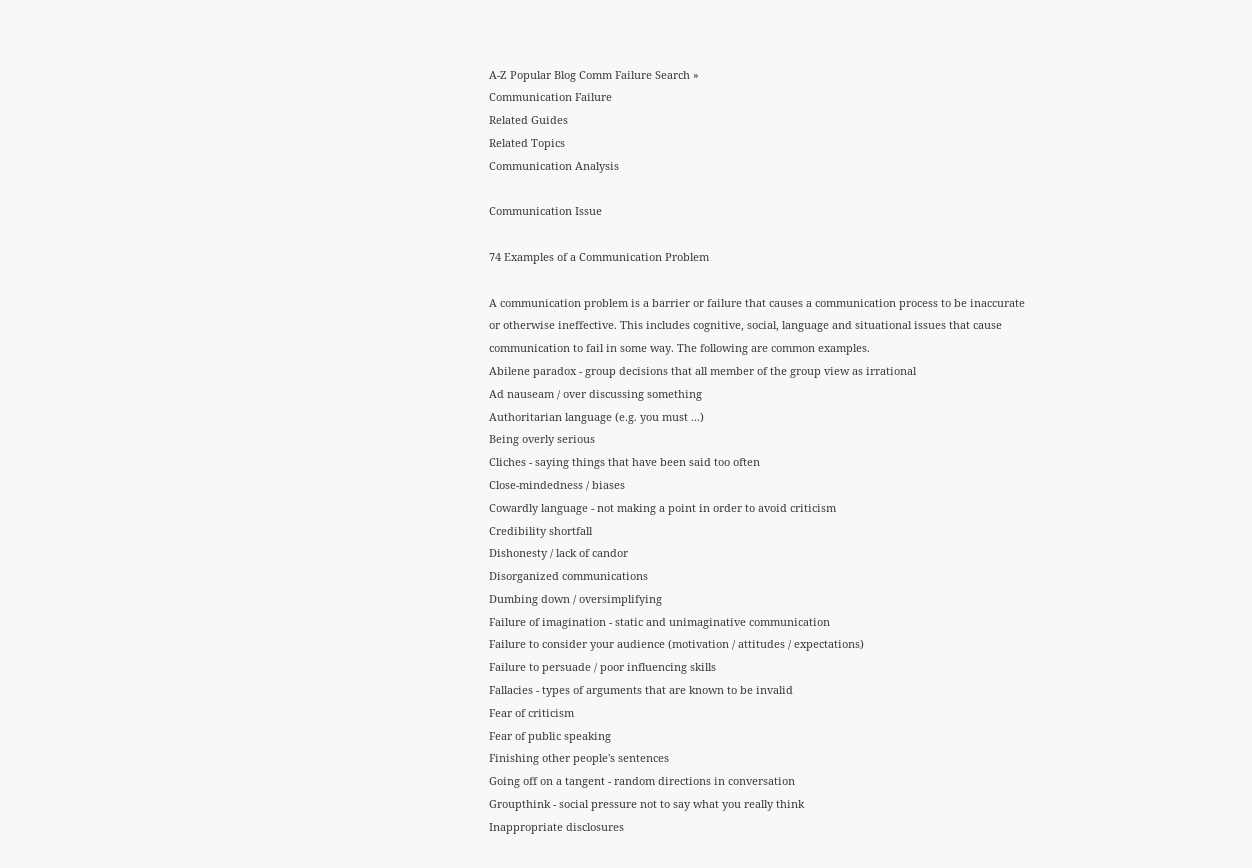A-Z Popular Blog Comm Failure Search »
Communication Failure
Related Guides
Related Topics
Communication Analysis

Communication Issue

74 Examples of a Communication Problem

A communication problem is a barrier or failure that causes a communication process to be inaccurate or otherwise ineffective. This includes cognitive, social, language and situational issues that cause communication to fail in some way. The following are common examples.
Abilene paradox - group decisions that all member of the group view as irrational
Ad nauseam / over discussing something
Authoritarian language (e.g. you must ...)
Being overly serious
Cliches - saying things that have been said too often
Close-mindedness / biases
Cowardly language - not making a point in order to avoid criticism
Credibility shortfall
Dishonesty / lack of candor
Disorganized communications
Dumbing down / oversimplifying
Failure of imagination - static and unimaginative communication
Failure to consider your audience (motivation / attitudes / expectations)
Failure to persuade / poor influencing skills
Fallacies - types of arguments that are known to be invalid
Fear of criticism
Fear of public speaking
Finishing other people's sentences
Going off on a tangent - random directions in conversation
Groupthink - social pressure not to say what you really think
Inappropriate disclosures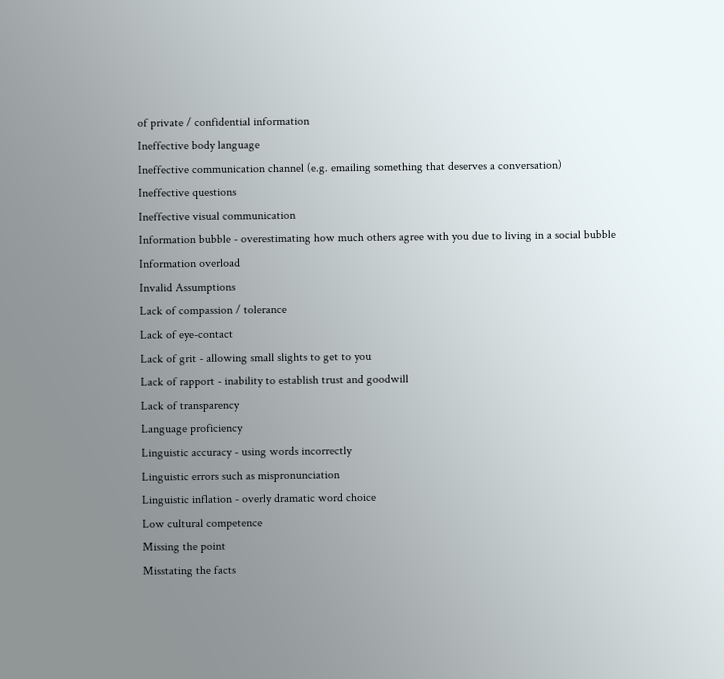of private / confidential information
Ineffective body language
Ineffective communication channel (e.g. emailing something that deserves a conversation)
Ineffective questions
Ineffective visual communication
Information bubble - overestimating how much others agree with you due to living in a social bubble
Information overload
Invalid Assumptions
Lack of compassion / tolerance
Lack of eye-contact
Lack of grit - allowing small slights to get to you
Lack of rapport - inability to establish trust and goodwill
Lack of transparency
Language proficiency
Linguistic accuracy - using words incorrectly
Linguistic errors such as mispronunciation
Linguistic inflation - overly dramatic word choice
Low cultural competence
Missing the point
Misstating the facts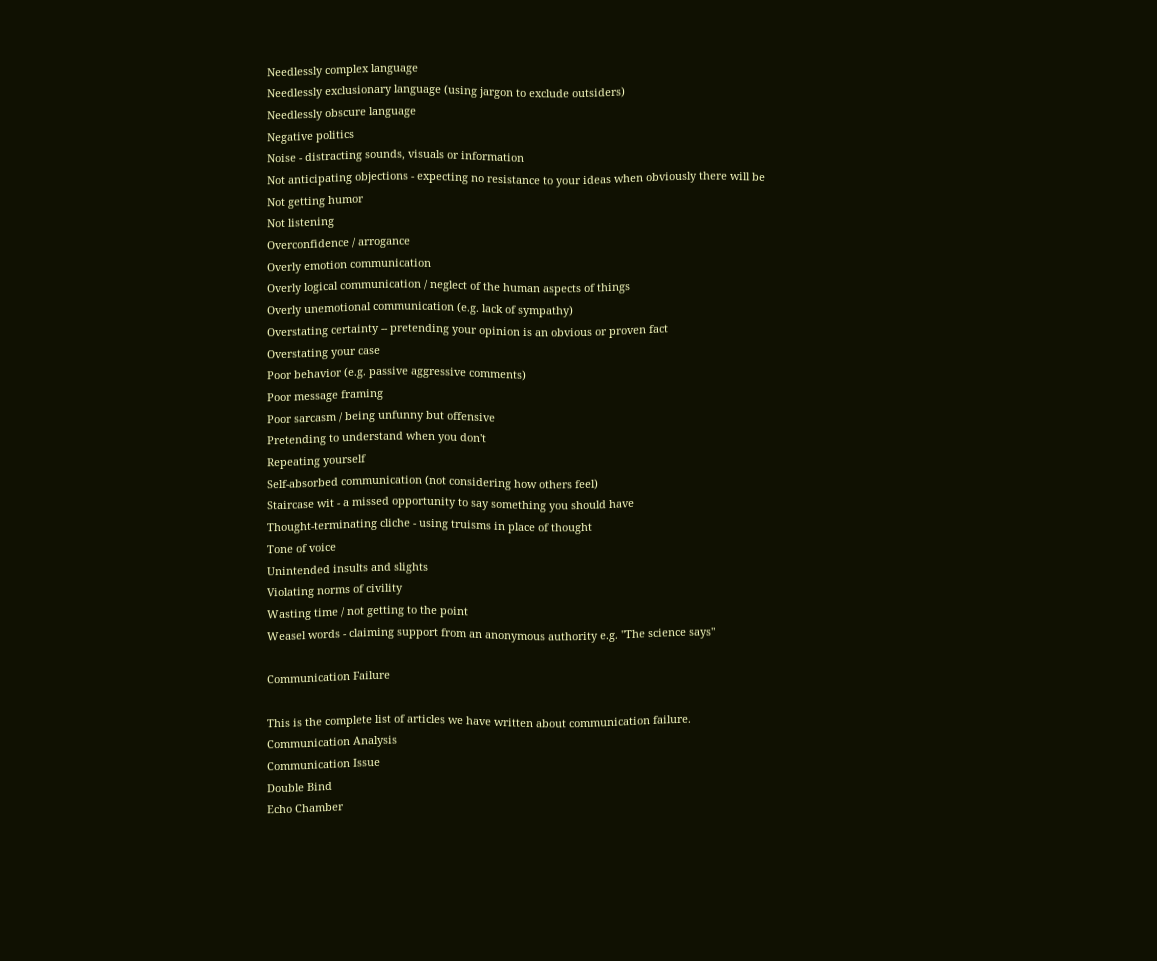Needlessly complex language
Needlessly exclusionary language (using jargon to exclude outsiders)
Needlessly obscure language
Negative politics
Noise - distracting sounds, visuals or information
Not anticipating objections - expecting no resistance to your ideas when obviously there will be
Not getting humor
Not listening
Overconfidence / arrogance
Overly emotion communication
Overly logical communication / neglect of the human aspects of things
Overly unemotional communication (e.g. lack of sympathy)
Overstating certainty -- pretending your opinion is an obvious or proven fact
Overstating your case
Poor behavior (e.g. passive aggressive comments)
Poor message framing
Poor sarcasm / being unfunny but offensive
Pretending to understand when you don't
Repeating yourself
Self-absorbed communication (not considering how others feel)
Staircase wit - a missed opportunity to say something you should have
Thought-terminating cliche - using truisms in place of thought
Tone of voice
Unintended insults and slights
Violating norms of civility
Wasting time / not getting to the point
Weasel words - claiming support from an anonymous authority e.g. "The science says"

Communication Failure

This is the complete list of articles we have written about communication failure.
Communication Analysis
Communication Issue
Double Bind
Echo Chamber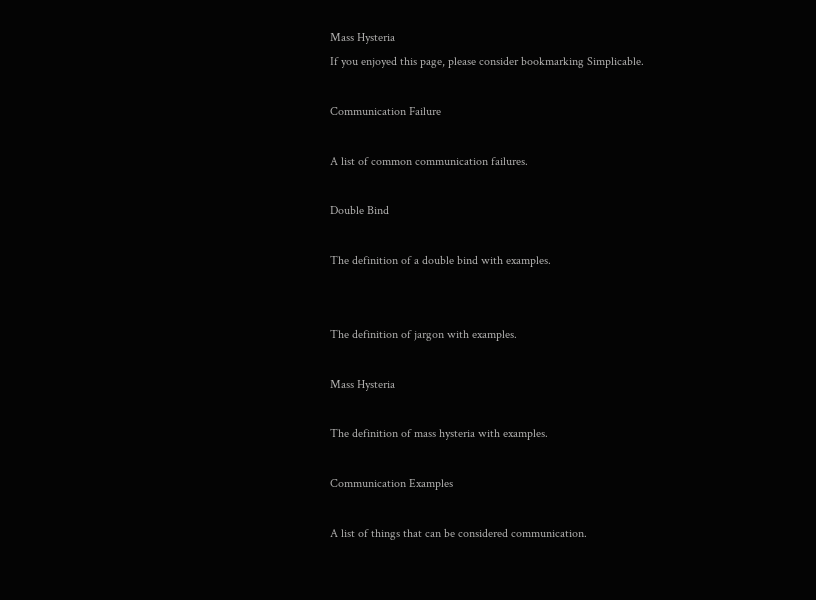Mass Hysteria
If you enjoyed this page, please consider bookmarking Simplicable.

Communication Failure

A list of common communication failures.

Double Bind

The definition of a double bind with examples.


The definition of jargon with examples.

Mass Hysteria

The definition of mass hysteria with examples.

Communication Examples

A list of things that can be considered communication.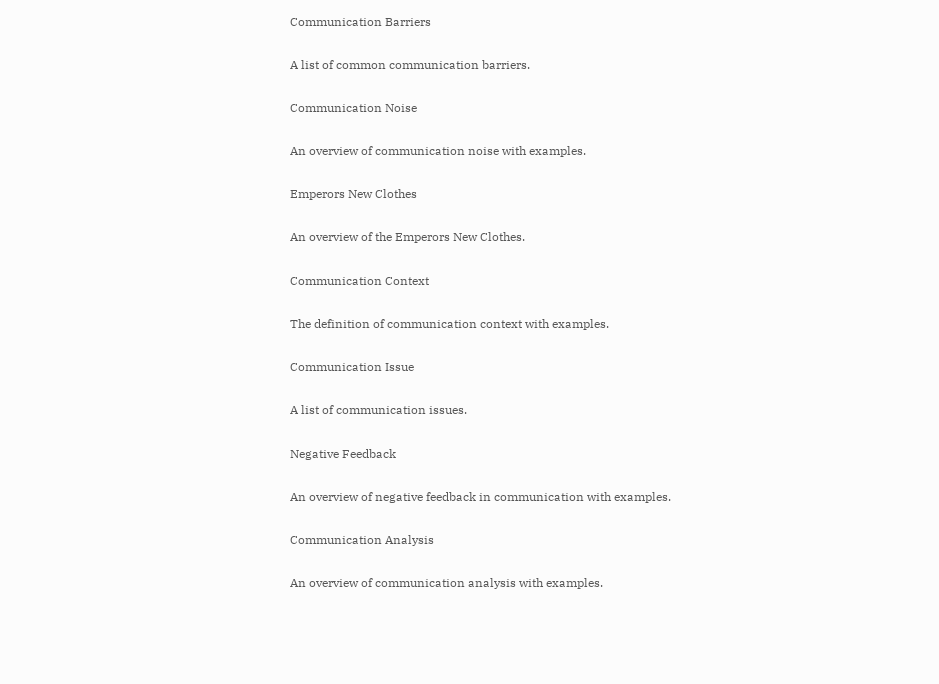Communication Barriers

A list of common communication barriers.

Communication Noise

An overview of communication noise with examples.

Emperors New Clothes

An overview of the Emperors New Clothes.

Communication Context

The definition of communication context with examples.

Communication Issue

A list of communication issues.

Negative Feedback

An overview of negative feedback in communication with examples.

Communication Analysis

An overview of communication analysis with examples.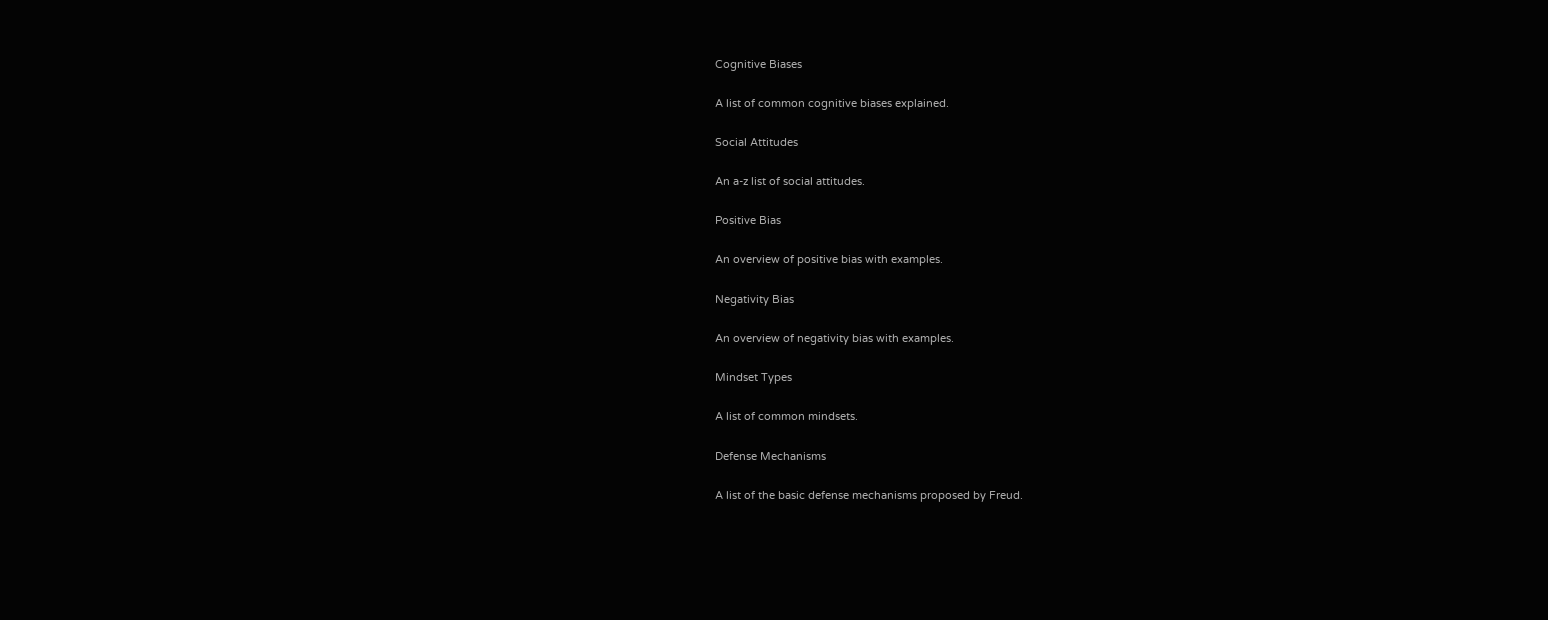Cognitive Biases

A list of common cognitive biases explained.

Social Attitudes

An a-z list of social attitudes.

Positive Bias

An overview of positive bias with examples.

Negativity Bias

An overview of negativity bias with examples.

Mindset Types

A list of common mindsets.

Defense Mechanisms

A list of the basic defense mechanisms proposed by Freud.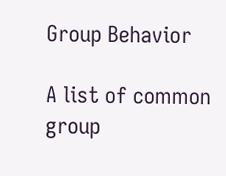Group Behavior

A list of common group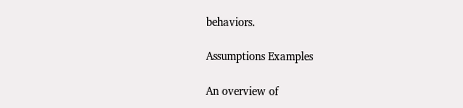behaviors.

Assumptions Examples

An overview of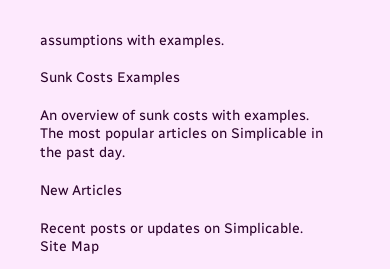assumptions with examples.

Sunk Costs Examples

An overview of sunk costs with examples.
The most popular articles on Simplicable in the past day.

New Articles

Recent posts or updates on Simplicable.
Site Map